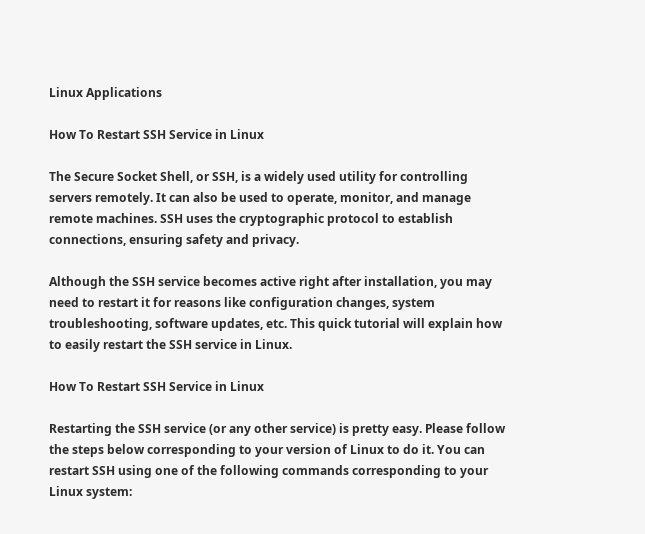Linux Applications

How To Restart SSH Service in Linux

The Secure Socket Shell, or SSH, is a widely used utility for controlling servers remotely. It can also be used to operate, monitor, and manage remote machines. SSH uses the cryptographic protocol to establish connections, ensuring safety and privacy.

Although the SSH service becomes active right after installation, you may need to restart it for reasons like configuration changes, system troubleshooting, software updates, etc. This quick tutorial will explain how to easily restart the SSH service in Linux.

How To Restart SSH Service in Linux

Restarting the SSH service (or any other service) is pretty easy. Please follow the steps below corresponding to your version of Linux to do it. You can restart SSH using one of the following commands corresponding to your Linux system: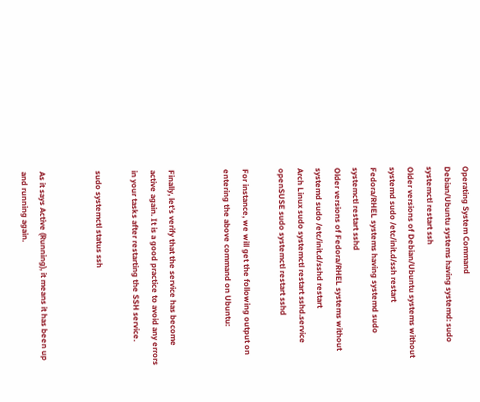Operating System Command
Debian/Ubuntu systems having systemd: sudo systemctl restart ssh
Older versions of Debian/Ubuntu systems without systemd sudo /etc/init.d/ssh restart
Fedora/RHEL systems having systemd sudo systemctl restart sshd
Older versions of Fedora/RHEL systems without systemd sudo /etc/init.d/sshd restart
Arch Linux sudo systemctl restart sshd.service
openSUSE sudo systemctl restart sshd

For instance, we will get the following output on entering the above command on Ubuntu:


Finally, let’s verify that the service has become active again. It is a good practice to avoid any errors in your tasks after restarting the SSH service.

sudo systemctl status ssh


As it says Active (Running), it means it has been up and running again.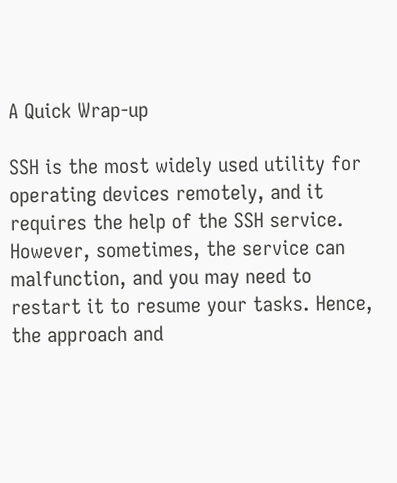A Quick Wrap-up

SSH is the most widely used utility for operating devices remotely, and it requires the help of the SSH service. However, sometimes, the service can malfunction, and you may need to restart it to resume your tasks. Hence, the approach and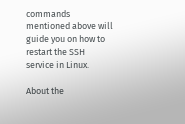commands mentioned above will guide you on how to restart the SSH service in Linux.

About the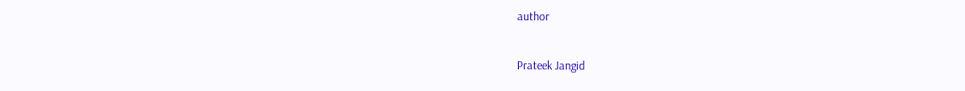author

Prateek Jangid